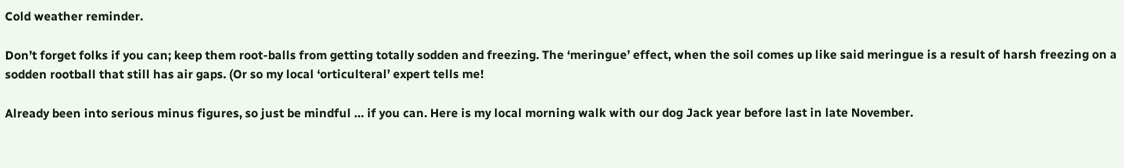Cold weather reminder.

Don’t forget folks if you can; keep them root-balls from getting totally sodden and freezing. The ‘meringue’ effect, when the soil comes up like said meringue is a result of harsh freezing on a sodden rootball that still has air gaps. (Or so my local ‘orticulteral’ expert tells me!

Already been into serious minus figures, so just be mindful … if you can. Here is my local morning walk with our dog Jack year before last in late November.